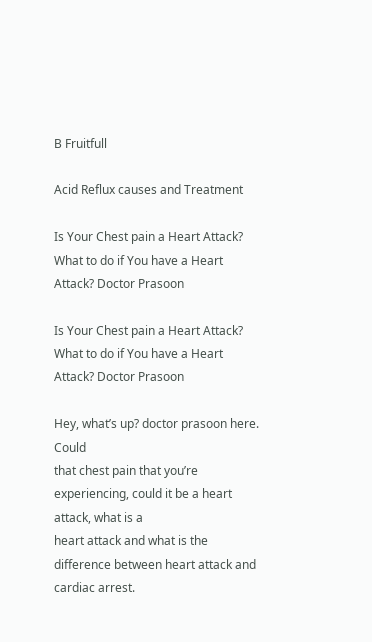B Fruitfull

Acid Reflux causes and Treatment

Is Your Chest pain a Heart Attack? What to do if You have a Heart Attack? Doctor Prasoon

Is Your Chest pain a Heart Attack? What to do if You have a Heart Attack? Doctor Prasoon

Hey, what’s up? doctor prasoon here. Could
that chest pain that you’re experiencing, could it be a heart attack, what is a
heart attack and what is the difference between heart attack and cardiac arrest.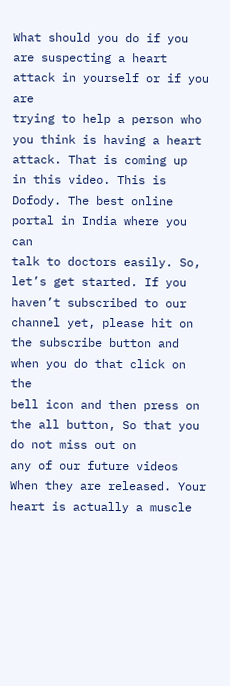What should you do if you are suspecting a heart attack in yourself or if you are
trying to help a person who you think is having a heart attack. That is coming up
in this video. This is Dofody. The best online portal in India where you can
talk to doctors easily. So, let’s get started. If you haven’t subscribed to our
channel yet, please hit on the subscribe button and when you do that click on the
bell icon and then press on the all button, So that you do not miss out on
any of our future videos When they are released. Your heart is actually a muscle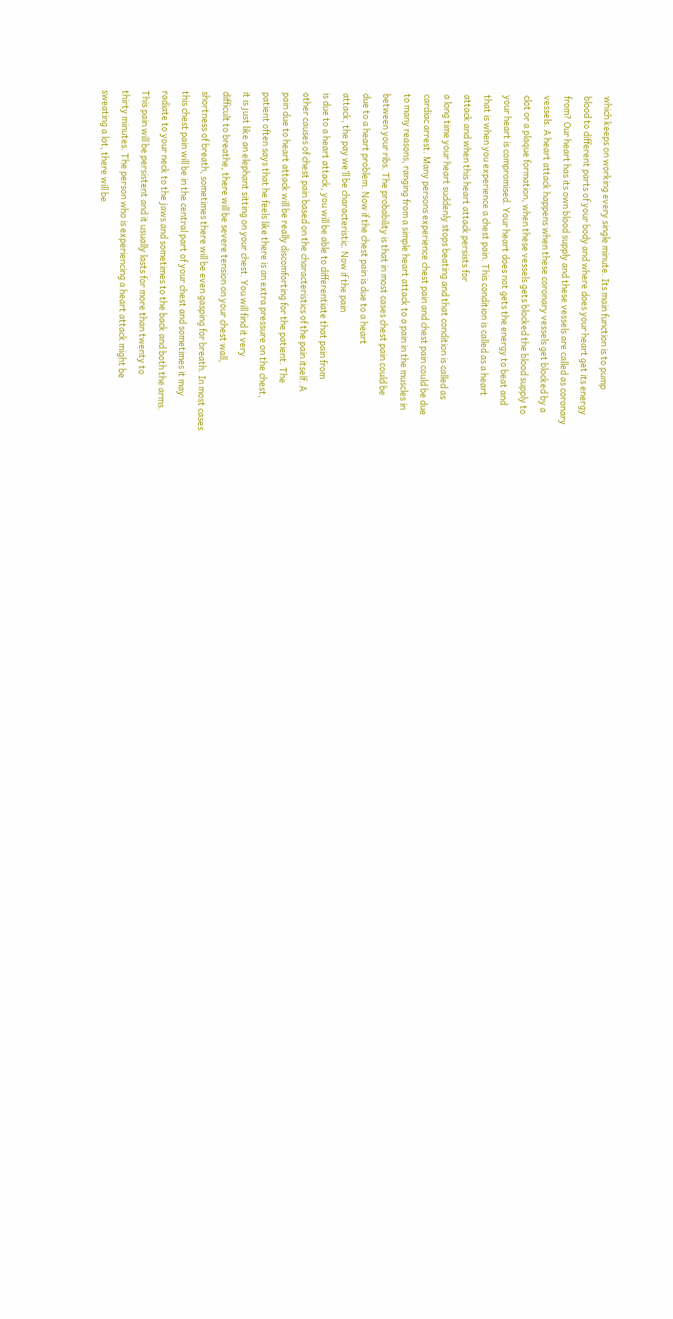which keeps on working every single minute. Its main function is to pump
blood to different parts of your body and where does your heart get its energy
from? Our heart has its own blood supply and these vessels are called as coronary
vessels. A heart attack happens when these coronary vessels get blocked by a
clot or a plaque formation, when these vessels gets blocked the blood supply to
your heart is compromised. Your heart does not gets the energy to beat and
that is when you experience a chest pain. This condition is called as a heart
attack and when this heart attack persists for
a long time your heart suddenly stops beating and that condition is called as
cardiac arrest. Many persons experience chest pain and chest pain could be due
to many reasons, ranging from a simple heart attack to a pain in the muscles in
between your ribs. The probability is that in most cases chest pain could be
due to a heart problem. Now if the chest pain is due to a heart
attack, the pay we’ll be characteristic. Now if the pain
is due to a heart attack, you will be able to differentiate that pain from
other causes of chest pain based on the characteristics of the pain itself. A
pain due to heart attack will be really discomforting for the patient. The
patient often says that he feels like there is an extra pressure on the chest,
it is just like an elephant sitting on your chest. You will find it very
difficult to breathe, there will be severe tension on your chest wall,
shortness of breath, sometimes there will be even gasping for breath. In most cases
this chest pain will be in the central part of your chest and sometimes it may
radiate to your neck to the jaws and sometimes to the back and both the arms.
This pain will be persistent and it usually lasts for more than twenty to
thirty minutes. The person who is experiencing a heart attack might be
sweating a lot, there will be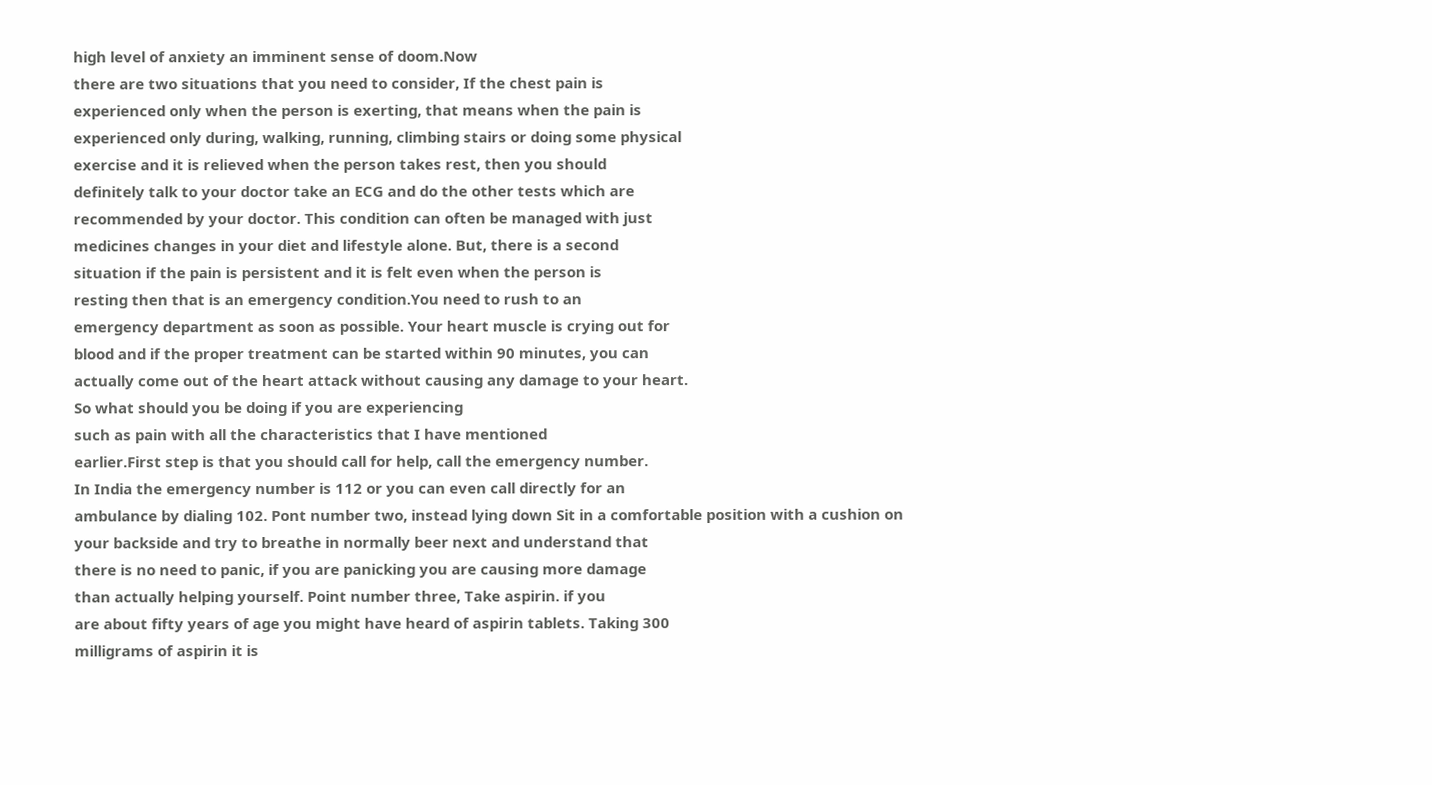high level of anxiety an imminent sense of doom.Now
there are two situations that you need to consider, If the chest pain is
experienced only when the person is exerting, that means when the pain is
experienced only during, walking, running, climbing stairs or doing some physical
exercise and it is relieved when the person takes rest, then you should
definitely talk to your doctor take an ECG and do the other tests which are
recommended by your doctor. This condition can often be managed with just
medicines changes in your diet and lifestyle alone. But, there is a second
situation if the pain is persistent and it is felt even when the person is
resting then that is an emergency condition.You need to rush to an
emergency department as soon as possible. Your heart muscle is crying out for
blood and if the proper treatment can be started within 90 minutes, you can
actually come out of the heart attack without causing any damage to your heart.
So what should you be doing if you are experiencing
such as pain with all the characteristics that I have mentioned
earlier.First step is that you should call for help, call the emergency number.
In India the emergency number is 112 or you can even call directly for an
ambulance by dialing 102. Pont number two, instead lying down Sit in a comfortable position with a cushion on
your backside and try to breathe in normally beer next and understand that
there is no need to panic, if you are panicking you are causing more damage
than actually helping yourself. Point number three, Take aspirin. if you
are about fifty years of age you might have heard of aspirin tablets. Taking 300
milligrams of aspirin it is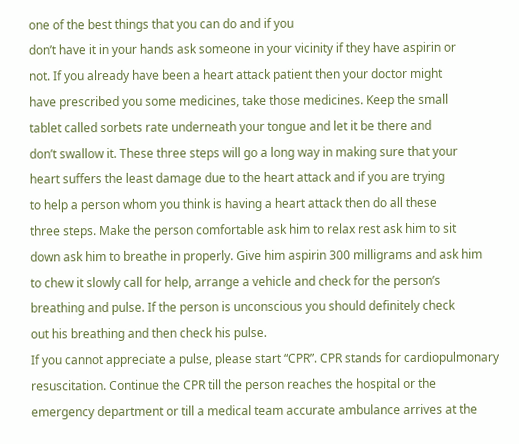one of the best things that you can do and if you
don’t have it in your hands ask someone in your vicinity if they have aspirin or
not. If you already have been a heart attack patient then your doctor might
have prescribed you some medicines, take those medicines. Keep the small
tablet called sorbets rate underneath your tongue and let it be there and
don’t swallow it. These three steps will go a long way in making sure that your
heart suffers the least damage due to the heart attack and if you are trying
to help a person whom you think is having a heart attack then do all these
three steps. Make the person comfortable ask him to relax rest ask him to sit
down ask him to breathe in properly. Give him aspirin 300 milligrams and ask him
to chew it slowly call for help, arrange a vehicle and check for the person’s
breathing and pulse. If the person is unconscious you should definitely check
out his breathing and then check his pulse.
If you cannot appreciate a pulse, please start “CPR”. CPR stands for cardiopulmonary
resuscitation. Continue the CPR till the person reaches the hospital or the
emergency department or till a medical team accurate ambulance arrives at the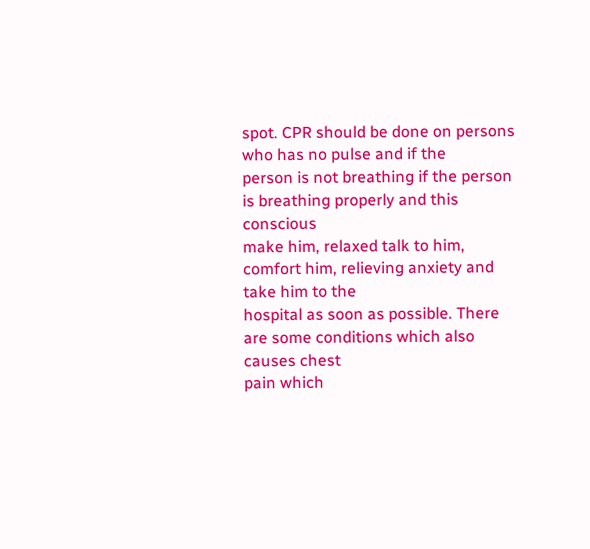spot. CPR should be done on persons who has no pulse and if the
person is not breathing if the person is breathing properly and this conscious
make him, relaxed talk to him, comfort him, relieving anxiety and take him to the
hospital as soon as possible. There are some conditions which also causes chest
pain which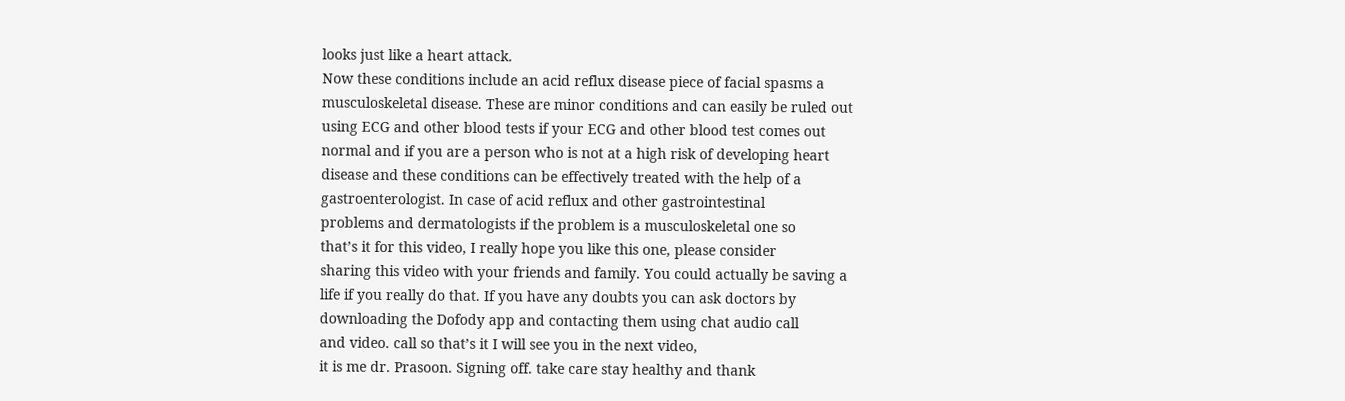looks just like a heart attack.
Now these conditions include an acid reflux disease piece of facial spasms a
musculoskeletal disease. These are minor conditions and can easily be ruled out
using ECG and other blood tests if your ECG and other blood test comes out
normal and if you are a person who is not at a high risk of developing heart
disease and these conditions can be effectively treated with the help of a
gastroenterologist. In case of acid reflux and other gastrointestinal
problems and dermatologists if the problem is a musculoskeletal one so
that’s it for this video, I really hope you like this one, please consider
sharing this video with your friends and family. You could actually be saving a
life if you really do that. If you have any doubts you can ask doctors by
downloading the Dofody app and contacting them using chat audio call
and video. call so that’s it I will see you in the next video,
it is me dr. Prasoon. Signing off. take care stay healthy and thank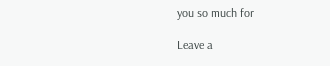you so much for

Leave a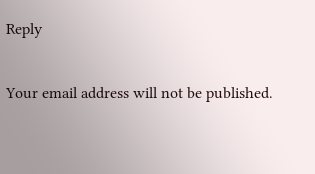Reply

Your email address will not be published.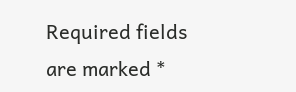Required fields are marked *